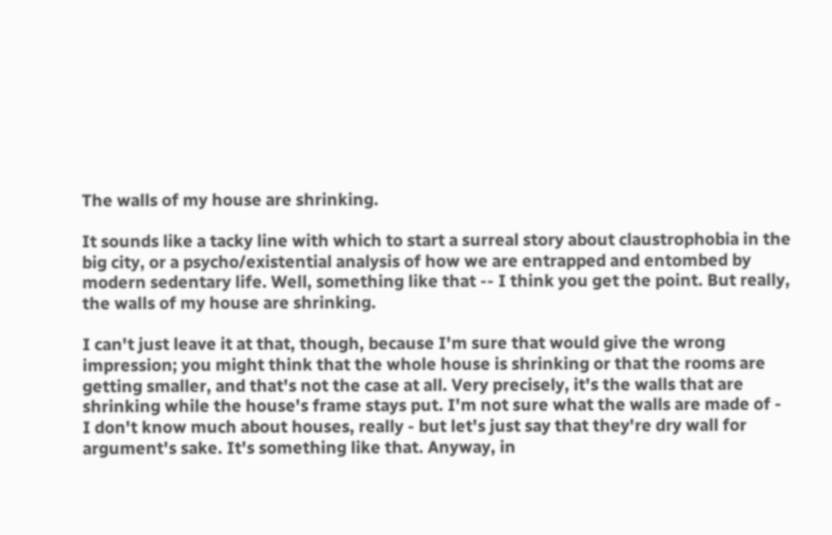The walls of my house are shrinking.

It sounds like a tacky line with which to start a surreal story about claustrophobia in the big city, or a psycho/existential analysis of how we are entrapped and entombed by modern sedentary life. Well, something like that -- I think you get the point. But really, the walls of my house are shrinking.

I can't just leave it at that, though, because I'm sure that would give the wrong impression; you might think that the whole house is shrinking or that the rooms are getting smaller, and that's not the case at all. Very precisely, it's the walls that are shrinking while the house's frame stays put. I'm not sure what the walls are made of - I don't know much about houses, really - but let's just say that they're dry wall for argument's sake. It's something like that. Anyway, in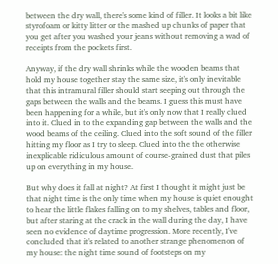between the dry wall, there's some kind of filler. It looks a bit like styrofoam or kitty litter or the mashed up chunks of paper that you get after you washed your jeans without removing a wad of receipts from the pockets first.

Anyway, if the dry wall shrinks while the wooden beams that hold my house together stay the same size, it's only inevitable that this intramural filler should start seeping out through the gaps between the walls and the beams. I guess this must have been happening for a while, but it's only now that I really clued into it. Clued in to the expanding gap between the walls and the wood beams of the ceiling. Clued into the soft sound of the filler hitting my floor as I try to sleep. Clued into the the otherwise inexplicable ridiculous amount of course-grained dust that piles up on everything in my house.

But why does it fall at night? At first I thought it might just be that night time is the only time when my house is quiet enought to hear the little flakes falling on to my shelves, tables and floor, but after staring at the crack in the wall during the day, I have seen no evidence of daytime progression. More recently, I've concluded that it's related to another strange phenomenon of my house: the night time sound of footsteps on my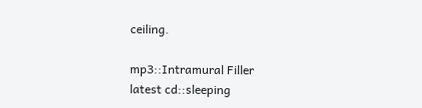ceiling.

mp3::Intramural Filler
latest cd::sleeping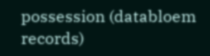possession (databloem records)